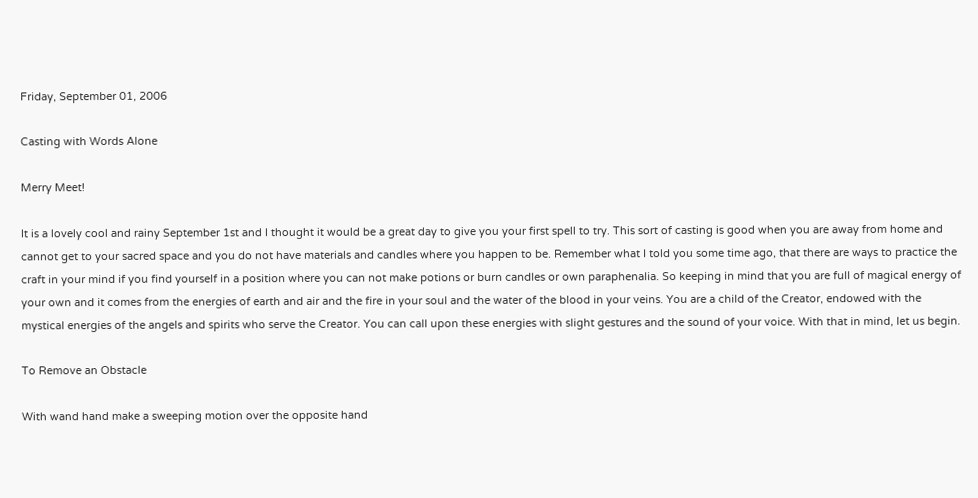Friday, September 01, 2006

Casting with Words Alone

Merry Meet!

It is a lovely cool and rainy September 1st and I thought it would be a great day to give you your first spell to try. This sort of casting is good when you are away from home and cannot get to your sacred space and you do not have materials and candles where you happen to be. Remember what I told you some time ago, that there are ways to practice the craft in your mind if you find yourself in a position where you can not make potions or burn candles or own paraphenalia. So keeping in mind that you are full of magical energy of your own and it comes from the energies of earth and air and the fire in your soul and the water of the blood in your veins. You are a child of the Creator, endowed with the mystical energies of the angels and spirits who serve the Creator. You can call upon these energies with slight gestures and the sound of your voice. With that in mind, let us begin.

To Remove an Obstacle

With wand hand make a sweeping motion over the opposite hand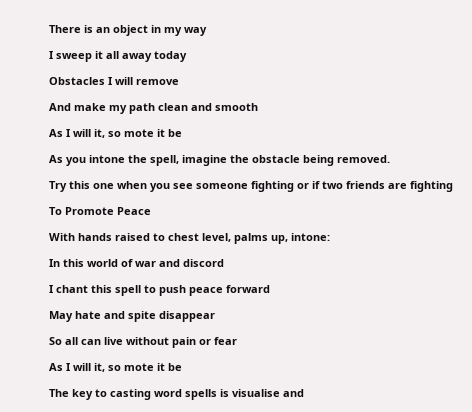There is an object in my way

I sweep it all away today

Obstacles I will remove

And make my path clean and smooth

As I will it, so mote it be

As you intone the spell, imagine the obstacle being removed.

Try this one when you see someone fighting or if two friends are fighting

To Promote Peace

With hands raised to chest level, palms up, intone:

In this world of war and discord

I chant this spell to push peace forward

May hate and spite disappear

So all can live without pain or fear

As I will it, so mote it be

The key to casting word spells is visualise and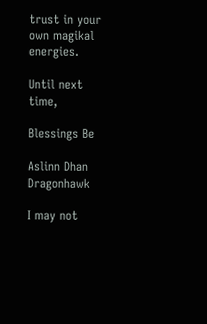trust in your own magikal energies.

Until next time,

Blessings Be

Aslinn Dhan Dragonhawk

I may not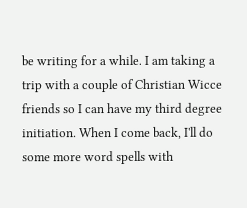be writing for a while. I am taking a trip with a couple of Christian Wicce friends so I can have my third degree initiation. When I come back, I'll do some more word spells with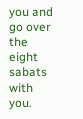you and go over the eight sabats with you.